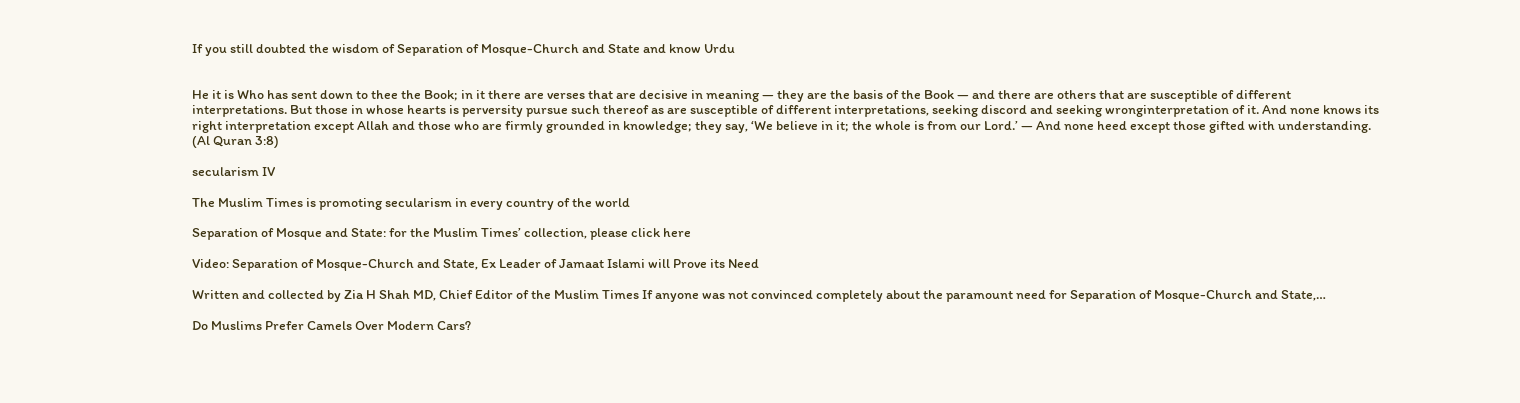If you still doubted the wisdom of Separation of Mosque-Church and State and know Urdu


He it is Who has sent down to thee the Book; in it there are verses that are decisive in meaning — they are the basis of the Book — and there are others that are susceptible of different interpretations. But those in whose hearts is perversity pursue such thereof as are susceptible of different interpretations, seeking discord and seeking wronginterpretation of it. And none knows its right interpretation except Allah and those who are firmly grounded in knowledge; they say, ‘We believe in it; the whole is from our Lord.’ — And none heed except those gifted with understanding. (Al Quran 3:8)

secularism IV

The Muslim Times is promoting secularism in every country of the world

Separation of Mosque and State: for the Muslim Times’ collection, please click here

Video: Separation of Mosque-Church and State, Ex Leader of Jamaat Islami will Prove its Need

Written and collected by Zia H Shah MD, Chief Editor of the Muslim Times If anyone was not convinced completely about the paramount need for Separation of Mosque-Church and State,…

Do Muslims Prefer Camels Over Modern Cars?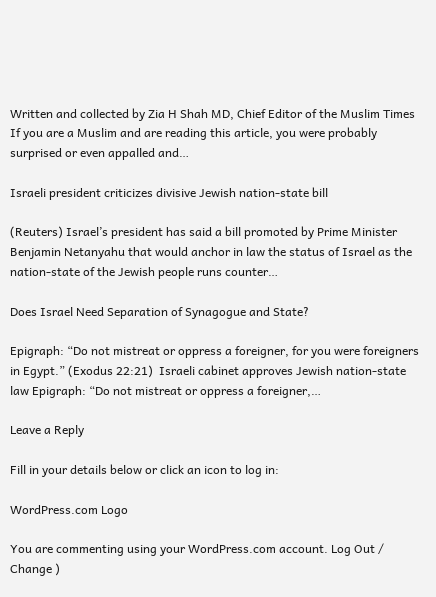Written and collected by Zia H Shah MD, Chief Editor of the Muslim Times If you are a Muslim and are reading this article, you were probably surprised or even appalled and…

Israeli president criticizes divisive Jewish nation-state bill

(Reuters) Israel’s president has said a bill promoted by Prime Minister Benjamin Netanyahu that would anchor in law the status of Israel as the nation-state of the Jewish people runs counter…

Does Israel Need Separation of Synagogue and State?

Epigraph: “Do not mistreat or oppress a foreigner, for you were foreigners in Egypt.” (Exodus 22:21)  Israeli cabinet approves Jewish nation-state law Epigraph: “Do not mistreat or oppress a foreigner,…

Leave a Reply

Fill in your details below or click an icon to log in:

WordPress.com Logo

You are commenting using your WordPress.com account. Log Out /  Change )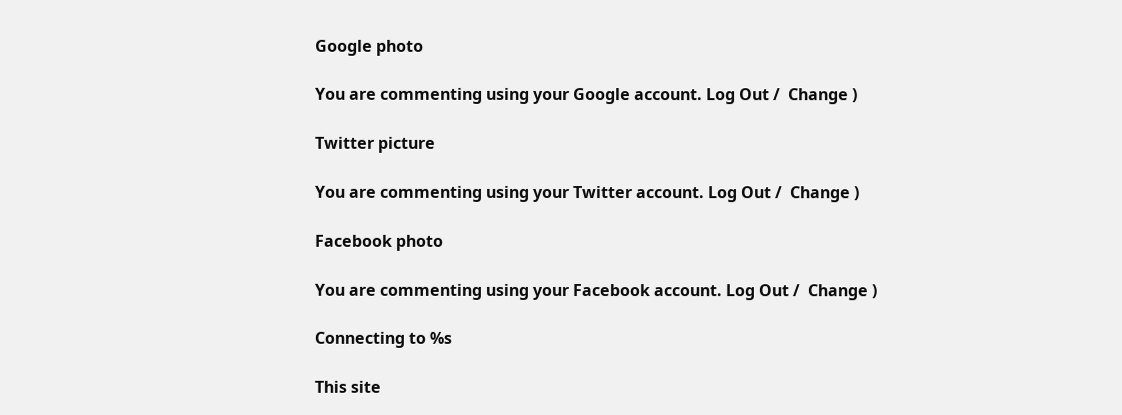Google photo

You are commenting using your Google account. Log Out /  Change )

Twitter picture

You are commenting using your Twitter account. Log Out /  Change )

Facebook photo

You are commenting using your Facebook account. Log Out /  Change )

Connecting to %s

This site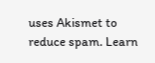uses Akismet to reduce spam. Learn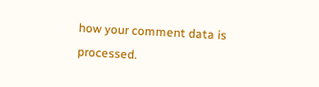how your comment data is processed.